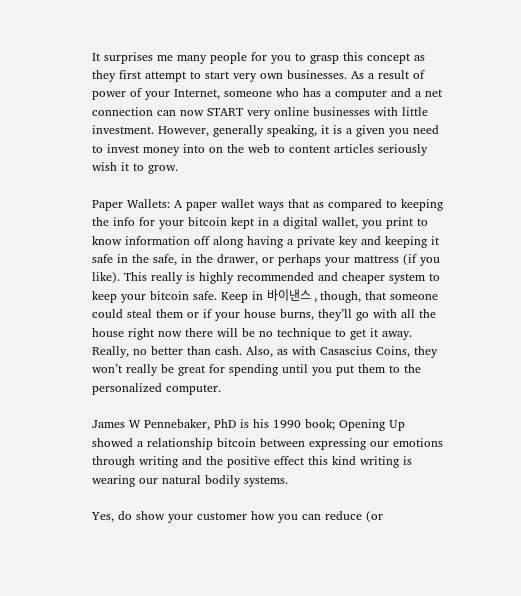It surprises me many people for you to grasp this concept as they first attempt to start very own businesses. As a result of power of your Internet, someone who has a computer and a net connection can now START very online businesses with little investment. However, generally speaking, it is a given you need to invest money into on the web to content articles seriously wish it to grow.

Paper Wallets: A paper wallet ways that as compared to keeping the info for your bitcoin kept in a digital wallet, you print to know information off along having a private key and keeping it safe in the safe, in the drawer, or perhaps your mattress (if you like). This really is highly recommended and cheaper system to keep your bitcoin safe. Keep in 바이낸스 , though, that someone could steal them or if your house burns, they’ll go with all the house right now there will be no technique to get it away. Really, no better than cash. Also, as with Casascius Coins, they won’t really be great for spending until you put them to the personalized computer.

James W Pennebaker, PhD is his 1990 book; Opening Up showed a relationship bitcoin between expressing our emotions through writing and the positive effect this kind writing is wearing our natural bodily systems.

Yes, do show your customer how you can reduce (or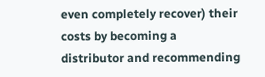even completely recover) their costs by becoming a distributor and recommending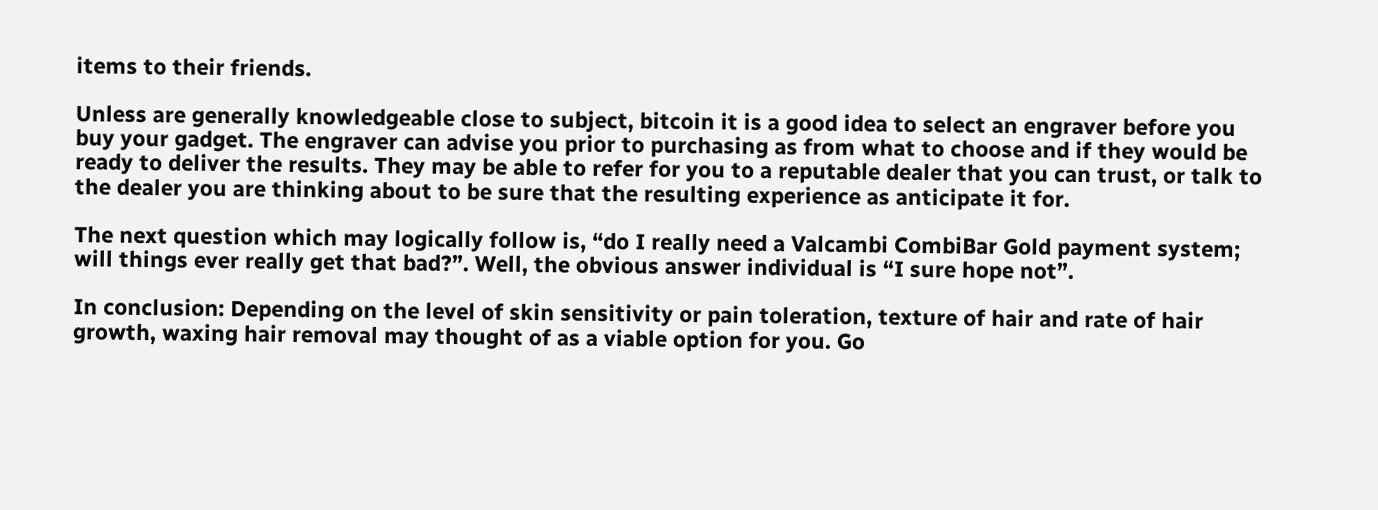items to their friends.

Unless are generally knowledgeable close to subject, bitcoin it is a good idea to select an engraver before you buy your gadget. The engraver can advise you prior to purchasing as from what to choose and if they would be ready to deliver the results. They may be able to refer for you to a reputable dealer that you can trust, or talk to the dealer you are thinking about to be sure that the resulting experience as anticipate it for.

The next question which may logically follow is, “do I really need a Valcambi CombiBar Gold payment system; will things ever really get that bad?”. Well, the obvious answer individual is “I sure hope not”.

In conclusion: Depending on the level of skin sensitivity or pain toleration, texture of hair and rate of hair growth, waxing hair removal may thought of as a viable option for you. Go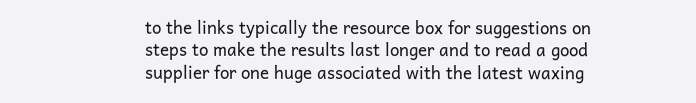to the links typically the resource box for suggestions on steps to make the results last longer and to read a good supplier for one huge associated with the latest waxing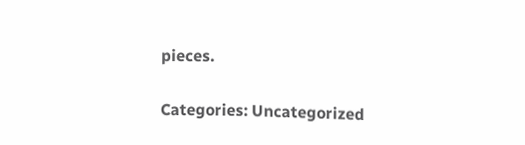pieces.

Categories: Uncategorized